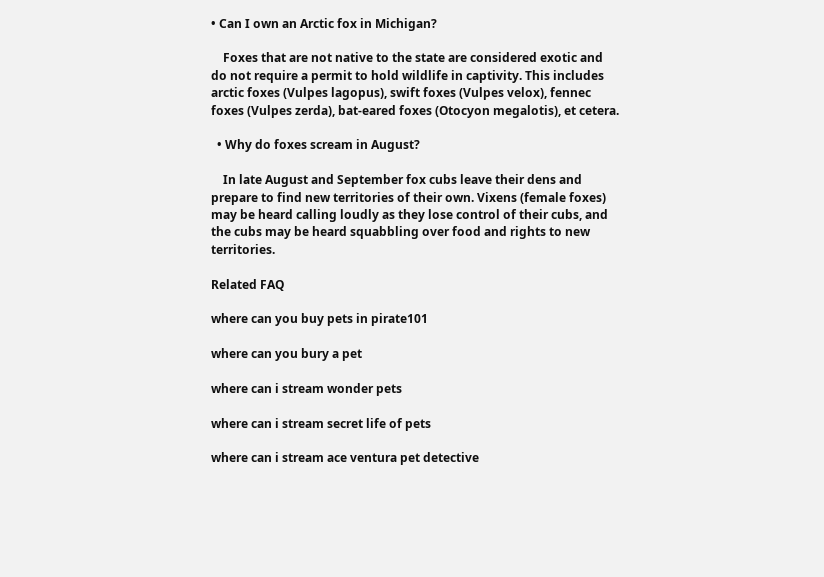• Can I own an Arctic fox in Michigan?

    Foxes that are not native to the state are considered exotic and do not require a permit to hold wildlife in captivity. This includes arctic foxes (Vulpes lagopus), swift foxes (Vulpes velox), fennec foxes (Vulpes zerda), bat-eared foxes (Otocyon megalotis), et cetera.

  • Why do foxes scream in August?

    In late August and September fox cubs leave their dens and prepare to find new territories of their own. Vixens (female foxes) may be heard calling loudly as they lose control of their cubs, and the cubs may be heard squabbling over food and rights to new territories.

Related FAQ

where can you buy pets in pirate101

where can you bury a pet

where can i stream wonder pets

where can i stream secret life of pets

where can i stream ace ventura pet detective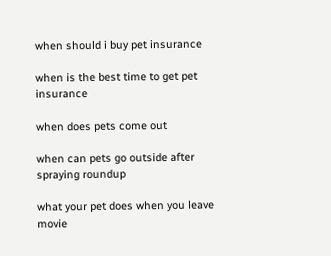when should i buy pet insurance

when is the best time to get pet insurance

when does pets come out

when can pets go outside after spraying roundup

what your pet does when you leave movie